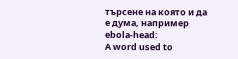търсене на която и да е дума, например ebola-head:
A word used to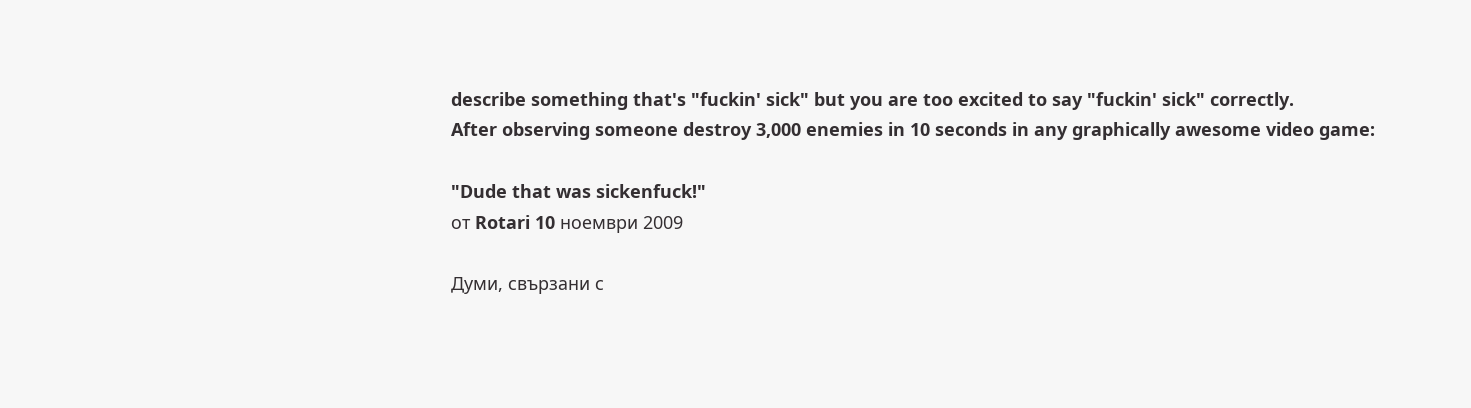describe something that's "fuckin' sick" but you are too excited to say "fuckin' sick" correctly.
After observing someone destroy 3,000 enemies in 10 seconds in any graphically awesome video game:

"Dude that was sickenfuck!"
от Rotari 10 ноември 2009

Думи, свързани с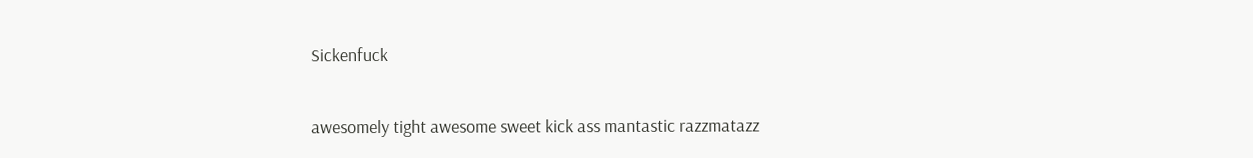Sickenfuck

awesomely tight awesome sweet kick ass mantastic razzmatazz